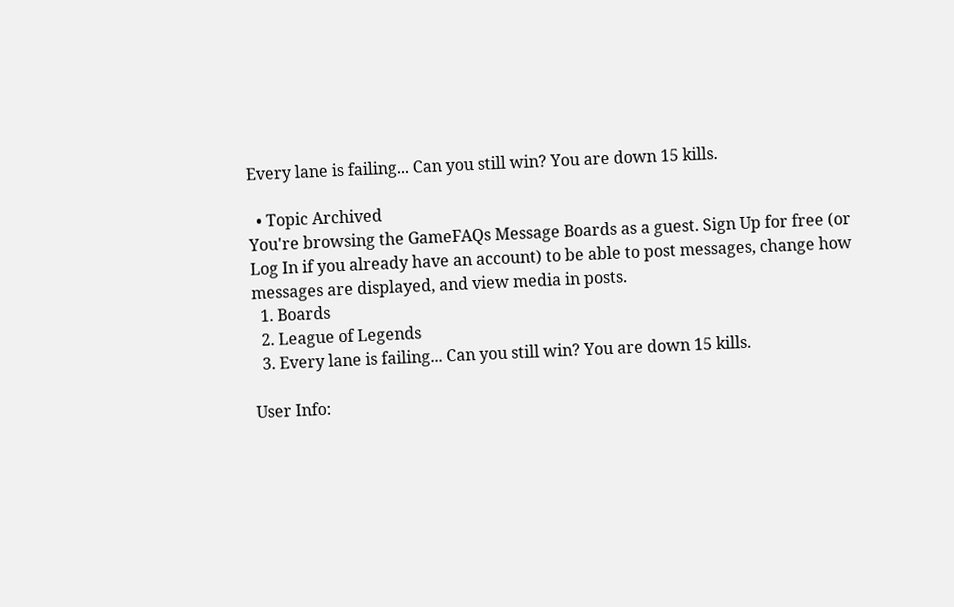Every lane is failing... Can you still win? You are down 15 kills.

  • Topic Archived
You're browsing the GameFAQs Message Boards as a guest. Sign Up for free (or Log In if you already have an account) to be able to post messages, change how messages are displayed, and view media in posts.
  1. Boards
  2. League of Legends
  3. Every lane is failing... Can you still win? You are down 15 kills.

User Info: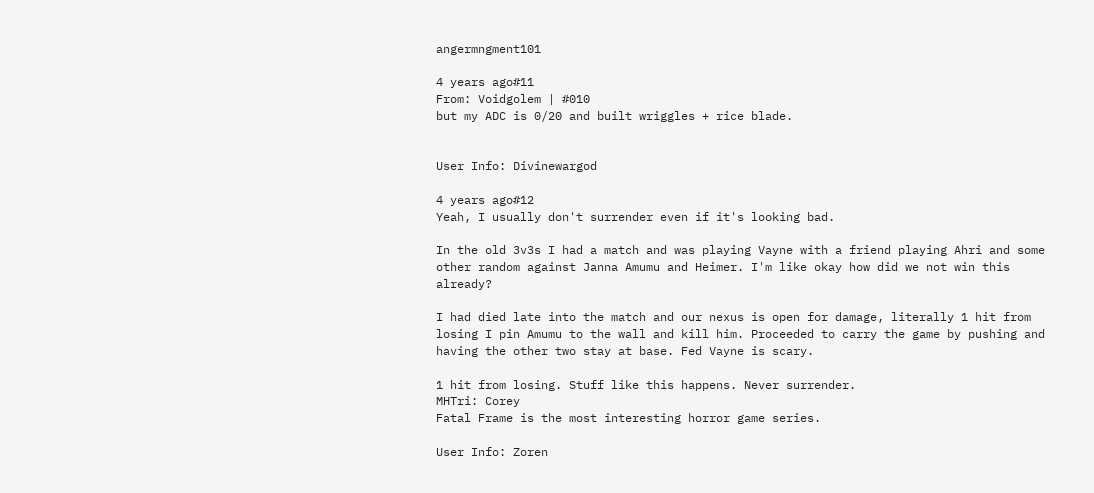angermngment101

4 years ago#11
From: Voidgolem | #010
but my ADC is 0/20 and built wriggles + rice blade.


User Info: Divinewargod

4 years ago#12
Yeah, I usually don't surrender even if it's looking bad.

In the old 3v3s I had a match and was playing Vayne with a friend playing Ahri and some other random against Janna Amumu and Heimer. I'm like okay how did we not win this already?

I had died late into the match and our nexus is open for damage, literally 1 hit from losing I pin Amumu to the wall and kill him. Proceeded to carry the game by pushing and having the other two stay at base. Fed Vayne is scary.

1 hit from losing. Stuff like this happens. Never surrender.
MHTri: Corey
Fatal Frame is the most interesting horror game series.

User Info: Zoren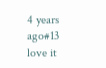4 years ago#13
love it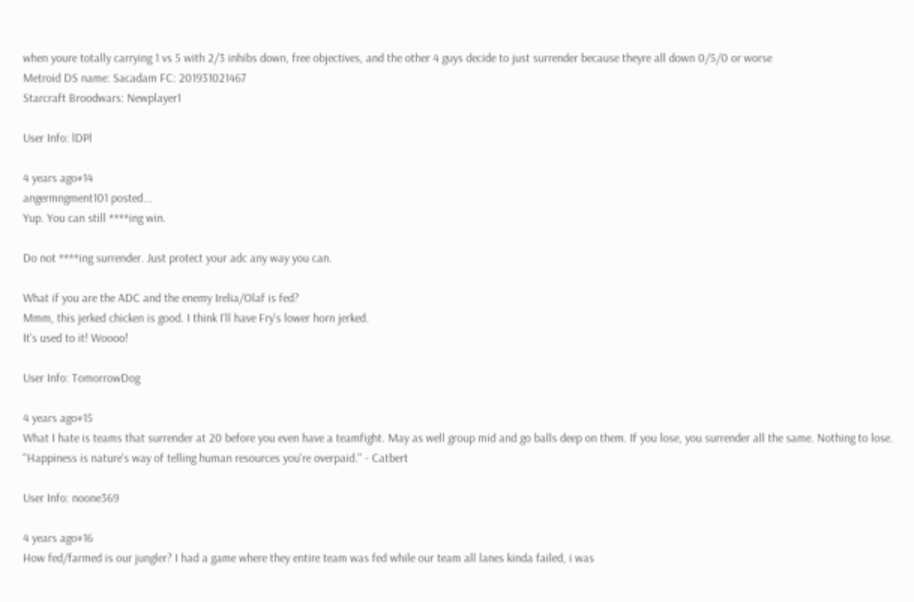when youre totally carrying 1 vs 5 with 2/3 inhibs down, free objectives, and the other 4 guys decide to just surrender because theyre all down 0/5/0 or worse
Metroid DS name: Sacadam FC: 201931021467
Starcraft Broodwars: Newplayer1

User Info: lDPl

4 years ago#14
angermngment101 posted...
Yup. You can still ****ing win.

Do not ****ing surrender. Just protect your adc any way you can.

What if you are the ADC and the enemy Irelia/Olaf is fed?
Mmm, this jerked chicken is good. I think I'll have Fry's lower horn jerked.
It's used to it! Woooo!

User Info: TomorrowDog

4 years ago#15
What I hate is teams that surrender at 20 before you even have a teamfight. May as well group mid and go balls deep on them. If you lose, you surrender all the same. Nothing to lose.
"Happiness is nature's way of telling human resources you're overpaid." - Catbert

User Info: noone369

4 years ago#16
How fed/farmed is our jungler? I had a game where they entire team was fed while our team all lanes kinda failed, i was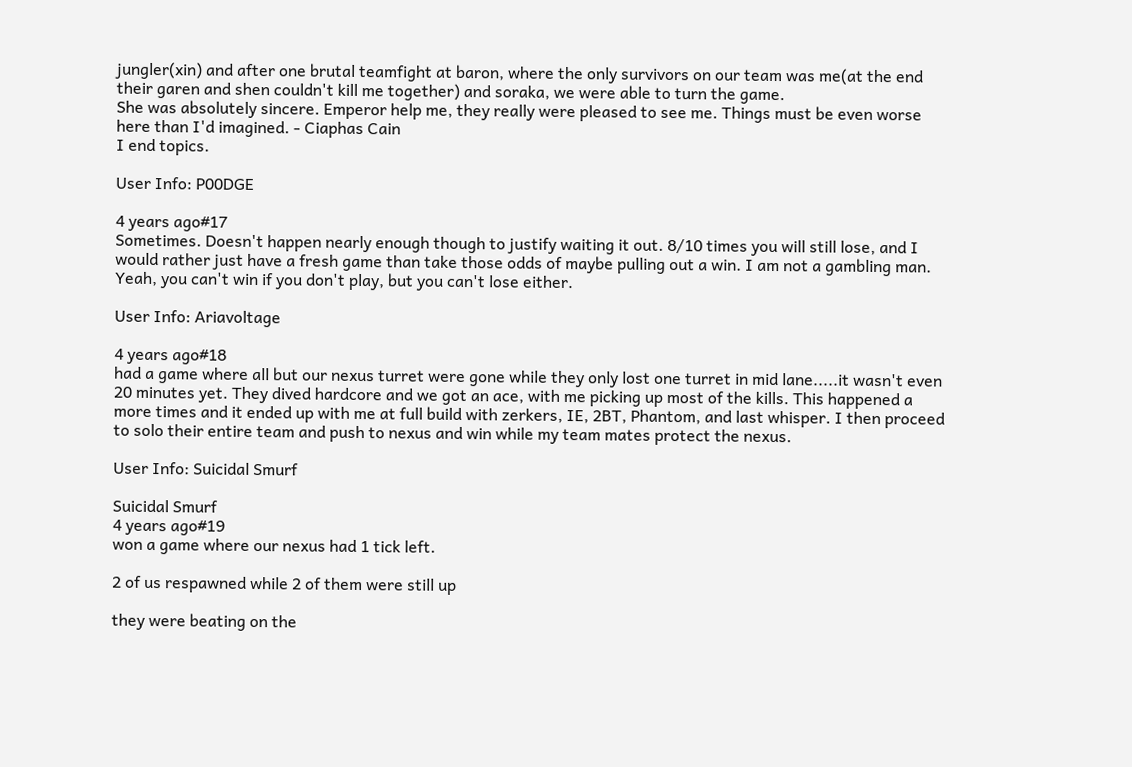jungler(xin) and after one brutal teamfight at baron, where the only survivors on our team was me(at the end their garen and shen couldn't kill me together) and soraka, we were able to turn the game.
She was absolutely sincere. Emperor help me, they really were pleased to see me. Things must be even worse here than I'd imagined. - Ciaphas Cain
I end topics.

User Info: P00DGE

4 years ago#17
Sometimes. Doesn't happen nearly enough though to justify waiting it out. 8/10 times you will still lose, and I would rather just have a fresh game than take those odds of maybe pulling out a win. I am not a gambling man. Yeah, you can't win if you don't play, but you can't lose either.

User Info: Ariavoltage

4 years ago#18
had a game where all but our nexus turret were gone while they only lost one turret in mid lane.....it wasn't even 20 minutes yet. They dived hardcore and we got an ace, with me picking up most of the kills. This happened a more times and it ended up with me at full build with zerkers, IE, 2BT, Phantom, and last whisper. I then proceed to solo their entire team and push to nexus and win while my team mates protect the nexus.

User Info: Suicidal Smurf

Suicidal Smurf
4 years ago#19
won a game where our nexus had 1 tick left.

2 of us respawned while 2 of them were still up

they were beating on the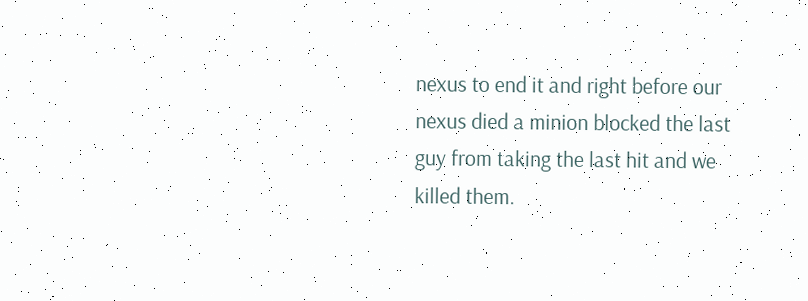nexus to end it and right before our nexus died a minion blocked the last guy from taking the last hit and we killed them.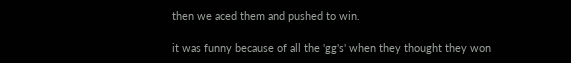then we aced them and pushed to win.

it was funny because of all the 'gg's' when they thought they won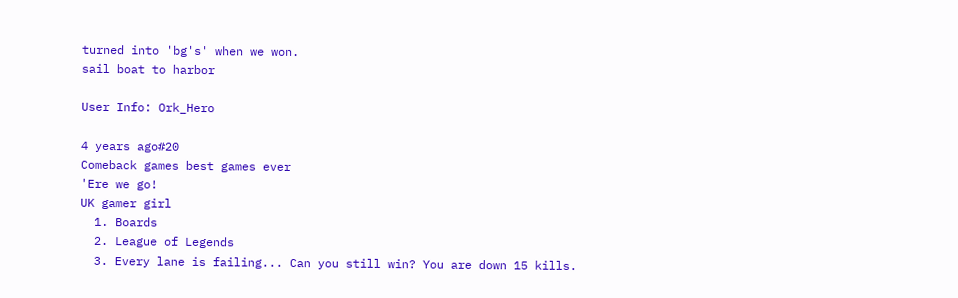turned into 'bg's' when we won.
sail boat to harbor

User Info: Ork_Hero

4 years ago#20
Comeback games best games ever
'Ere we go!
UK gamer girl
  1. Boards
  2. League of Legends
  3. Every lane is failing... Can you still win? You are down 15 kills.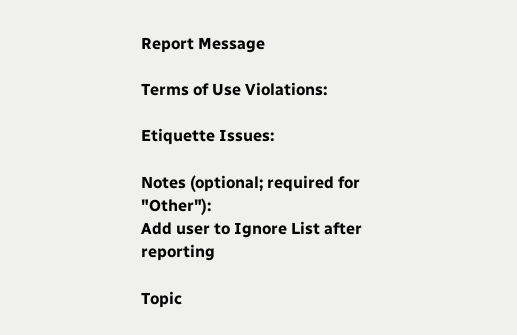Report Message

Terms of Use Violations:

Etiquette Issues:

Notes (optional; required for "Other"):
Add user to Ignore List after reporting

Topic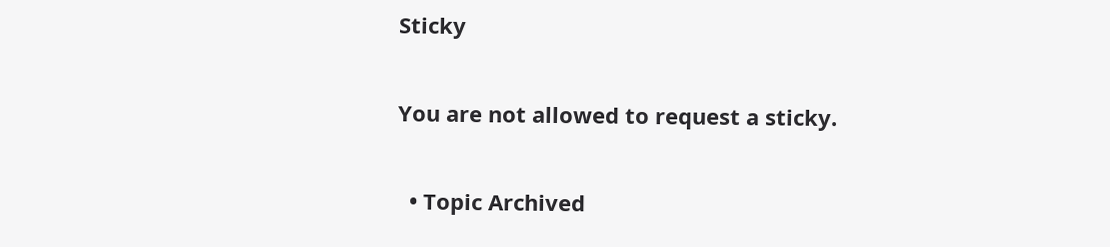Sticky

You are not allowed to request a sticky.

  • Topic Archived